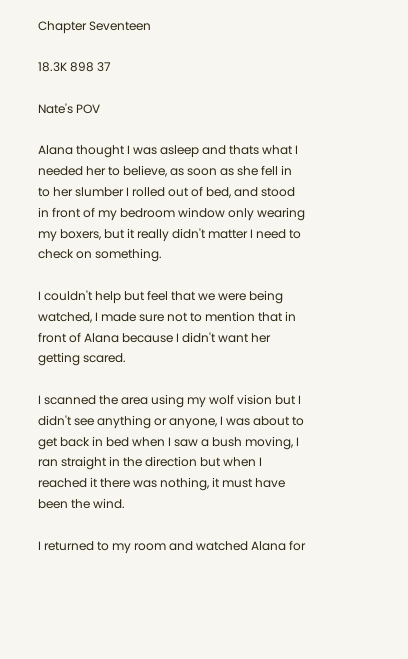Chapter Seventeen

18.3K 898 37

Nate's POV

Alana thought I was asleep and thats what I needed her to believe, as soon as she fell in to her slumber I rolled out of bed, and stood in front of my bedroom window only wearing my boxers, but it really didn't matter I need to check on something.

I couldn't help but feel that we were being watched, I made sure not to mention that in front of Alana because I didn't want her getting scared.

I scanned the area using my wolf vision but I didn't see anything or anyone, I was about to get back in bed when I saw a bush moving, I ran straight in the direction but when I reached it there was nothing, it must have been the wind.

I returned to my room and watched Alana for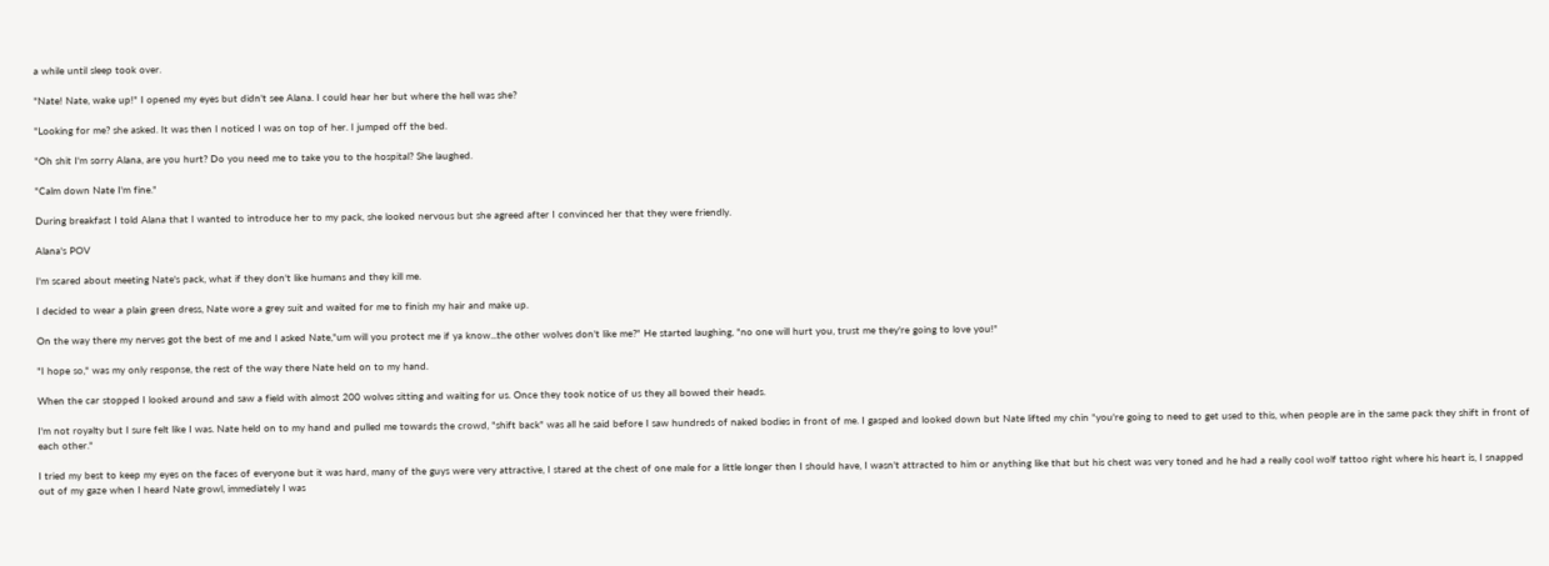a while until sleep took over.

"Nate! Nate, wake up!" I opened my eyes but didn't see Alana. I could hear her but where the hell was she?

"Looking for me? she asked. It was then I noticed I was on top of her. I jumped off the bed.

"Oh shit I'm sorry Alana, are you hurt? Do you need me to take you to the hospital? She laughed.

"Calm down Nate I'm fine."

During breakfast I told Alana that I wanted to introduce her to my pack, she looked nervous but she agreed after I convinced her that they were friendly.

Alana's POV

I'm scared about meeting Nate's pack, what if they don't like humans and they kill me.

I decided to wear a plain green dress, Nate wore a grey suit and waited for me to finish my hair and make up.

On the way there my nerves got the best of me and I asked Nate,"um will you protect me if ya know...the other wolves don't like me?" He started laughing, "no one will hurt you, trust me they're going to love you!"

"I hope so," was my only response, the rest of the way there Nate held on to my hand.

When the car stopped I looked around and saw a field with almost 200 wolves sitting and waiting for us. Once they took notice of us they all bowed their heads.

I'm not royalty but I sure felt like I was. Nate held on to my hand and pulled me towards the crowd, "shift back" was all he said before I saw hundreds of naked bodies in front of me. I gasped and looked down but Nate lifted my chin "you're going to need to get used to this, when people are in the same pack they shift in front of each other."

I tried my best to keep my eyes on the faces of everyone but it was hard, many of the guys were very attractive, I stared at the chest of one male for a little longer then I should have, I wasn't attracted to him or anything like that but his chest was very toned and he had a really cool wolf tattoo right where his heart is, I snapped out of my gaze when I heard Nate growl, immediately I was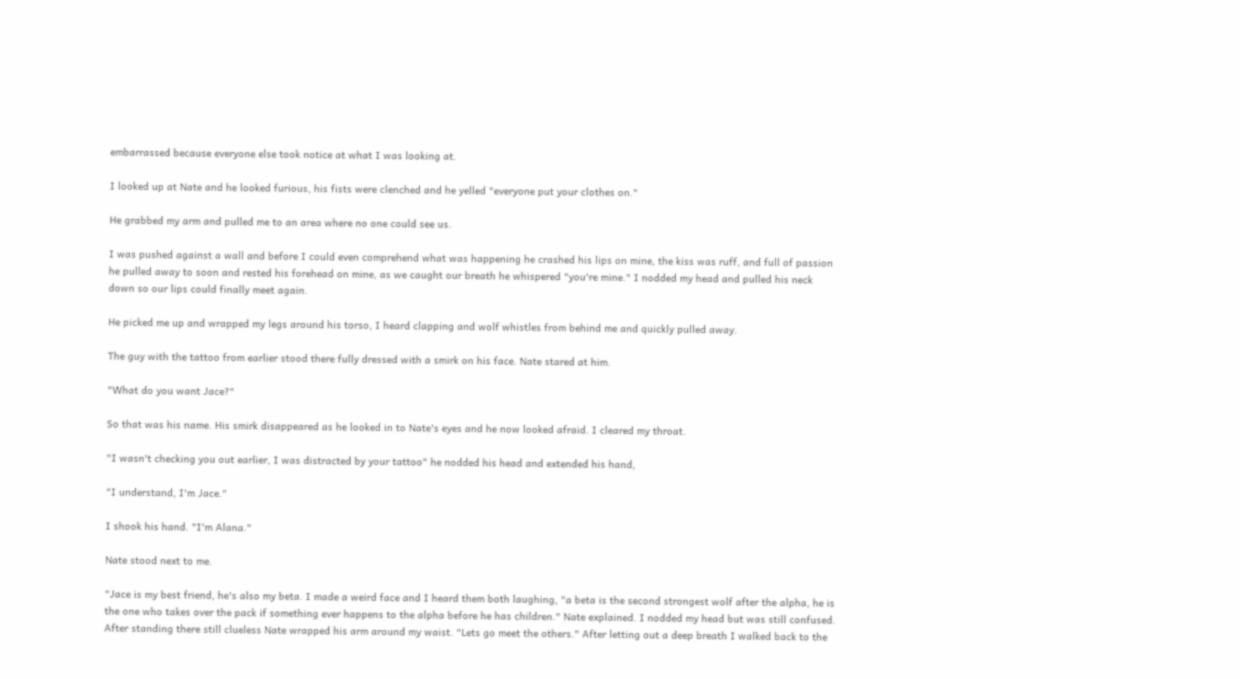embarrassed because everyone else took notice at what I was looking at.

I looked up at Nate and he looked furious, his fists were clenched and he yelled "everyone put your clothes on."

He grabbed my arm and pulled me to an area where no one could see us.

I was pushed against a wall and before I could even comprehend what was happening he crashed his lips on mine, the kiss was ruff, and full of passion he pulled away to soon and rested his forehead on mine, as we caught our breath he whispered "you're mine." I nodded my head and pulled his neck down so our lips could finally meet again.

He picked me up and wrapped my legs around his torso, I heard clapping and wolf whistles from behind me and quickly pulled away.

The guy with the tattoo from earlier stood there fully dressed with a smirk on his face. Nate stared at him.

"What do you want Jace?"

So that was his name. His smirk disappeared as he looked in to Nate's eyes and he now looked afraid. I cleared my throat.

"I wasn't checking you out earlier, I was distracted by your tattoo" he nodded his head and extended his hand,

"I understand, I'm Jace."

I shook his hand. "I'm Alana."

Nate stood next to me.

"Jace is my best friend, he's also my beta. I made a weird face and I heard them both laughing, "a beta is the second strongest wolf after the alpha, he is the one who takes over the pack if something ever happens to the alpha before he has children." Nate explained. I nodded my head but was still confused. After standing there still clueless Nate wrapped his arm around my waist. "Lets go meet the others." After letting out a deep breath I walked back to the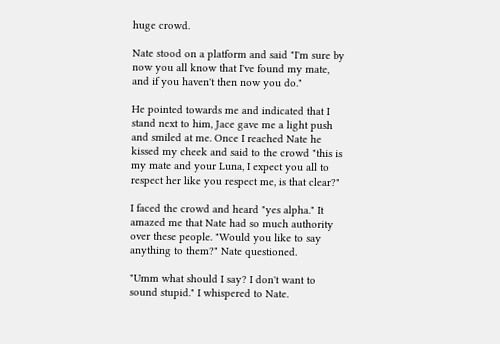huge crowd.

Nate stood on a platform and said "I'm sure by now you all know that I've found my mate, and if you haven't then now you do."

He pointed towards me and indicated that I stand next to him, Jace gave me a light push and smiled at me. Once I reached Nate he kissed my cheek and said to the crowd "this is my mate and your Luna, I expect you all to respect her like you respect me, is that clear?"

I faced the crowd and heard "yes alpha." It amazed me that Nate had so much authority over these people. "Would you like to say anything to them?" Nate questioned.

"Umm what should I say? I don't want to sound stupid." I whispered to Nate.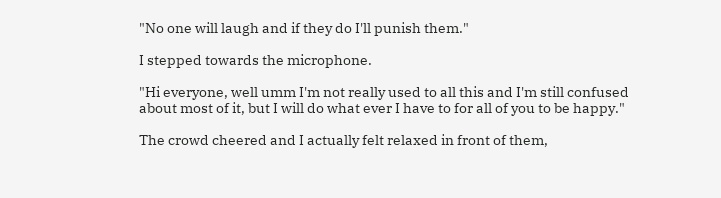"No one will laugh and if they do I'll punish them."

I stepped towards the microphone.

"Hi everyone, well umm I'm not really used to all this and I'm still confused about most of it, but I will do what ever I have to for all of you to be happy."

The crowd cheered and I actually felt relaxed in front of them,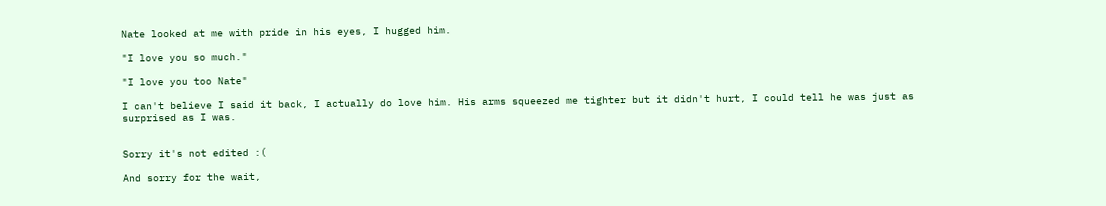Nate looked at me with pride in his eyes, I hugged him.

"I love you so much."

"I love you too Nate"

I can't believe I said it back, I actually do love him. His arms squeezed me tighter but it didn't hurt, I could tell he was just as surprised as I was.


Sorry it's not edited :(

And sorry for the wait,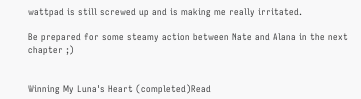wattpad is still screwed up and is making me really irritated.

Be prepared for some steamy action between Nate and Alana in the next chapter ;)


Winning My Luna's Heart (completed)Read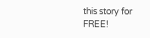this story for FREE!